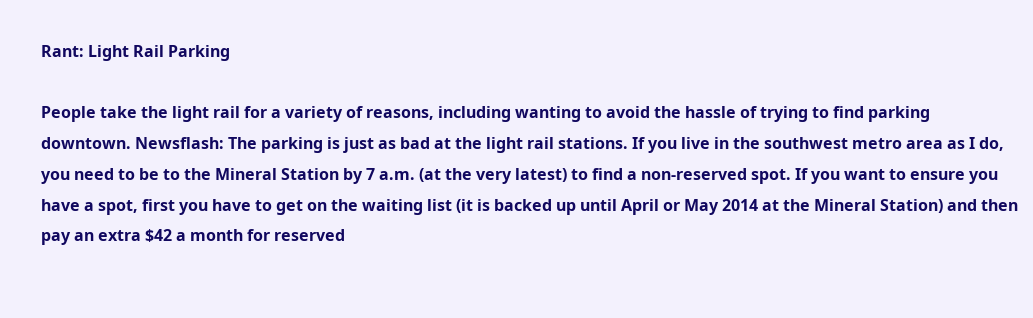Rant: Light Rail Parking

People take the light rail for a variety of reasons, including wanting to avoid the hassle of trying to find parking downtown. Newsflash: The parking is just as bad at the light rail stations. If you live in the southwest metro area as I do, you need to be to the Mineral Station by 7 a.m. (at the very latest) to find a non-reserved spot. If you want to ensure you have a spot, first you have to get on the waiting list (it is backed up until April or May 2014 at the Mineral Station) and then pay an extra $42 a month for reserved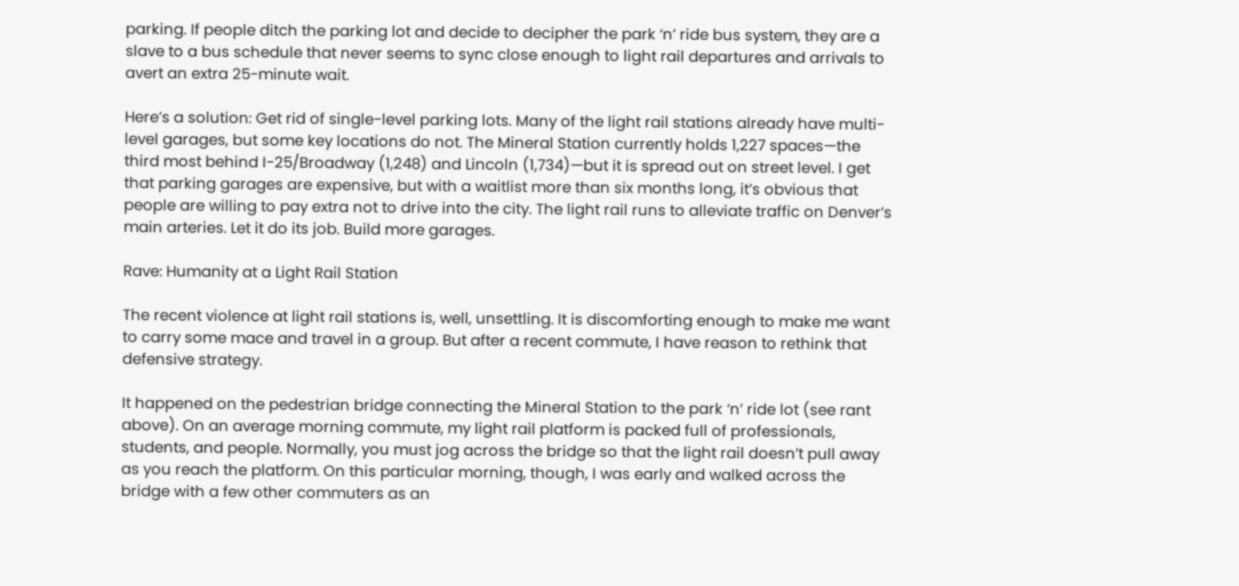parking. If people ditch the parking lot and decide to decipher the park ‘n’ ride bus system, they are a slave to a bus schedule that never seems to sync close enough to light rail departures and arrivals to avert an extra 25-minute wait.

Here’s a solution: Get rid of single-level parking lots. Many of the light rail stations already have multi-level garages, but some key locations do not. The Mineral Station currently holds 1,227 spaces—the third most behind I-25/Broadway (1,248) and Lincoln (1,734)—but it is spread out on street level. I get that parking garages are expensive, but with a waitlist more than six months long, it’s obvious that people are willing to pay extra not to drive into the city. The light rail runs to alleviate traffic on Denver’s main arteries. Let it do its job. Build more garages.

Rave: Humanity at a Light Rail Station

The recent violence at light rail stations is, well, unsettling. It is discomforting enough to make me want to carry some mace and travel in a group. But after a recent commute, I have reason to rethink that defensive strategy.

It happened on the pedestrian bridge connecting the Mineral Station to the park ‘n’ ride lot (see rant above). On an average morning commute, my light rail platform is packed full of professionals, students, and people. Normally, you must jog across the bridge so that the light rail doesn’t pull away as you reach the platform. On this particular morning, though, I was early and walked across the bridge with a few other commuters as an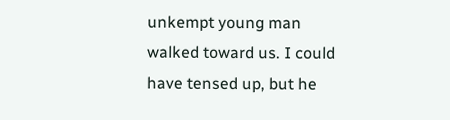unkempt young man walked toward us. I could have tensed up, but he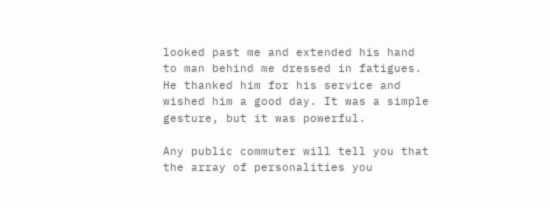looked past me and extended his hand to man behind me dressed in fatigues. He thanked him for his service and wished him a good day. It was a simple gesture, but it was powerful.

Any public commuter will tell you that the array of personalities you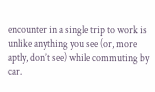encounter in a single trip to work is unlike anything you see (or, more aptly, don’t see) while commuting by car.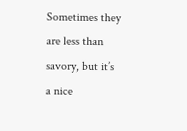Sometimes they are less than savory, but it’s a nice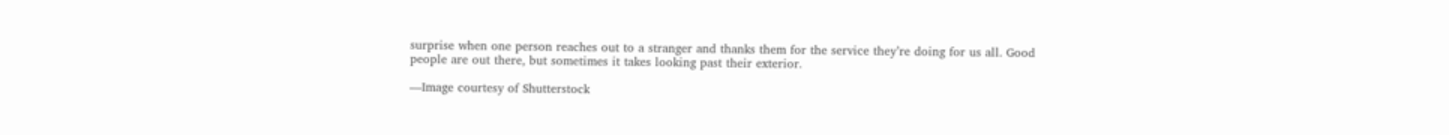surprise when one person reaches out to a stranger and thanks them for the service they’re doing for us all. Good people are out there, but sometimes it takes looking past their exterior.

—Image courtesy of Shutterstock